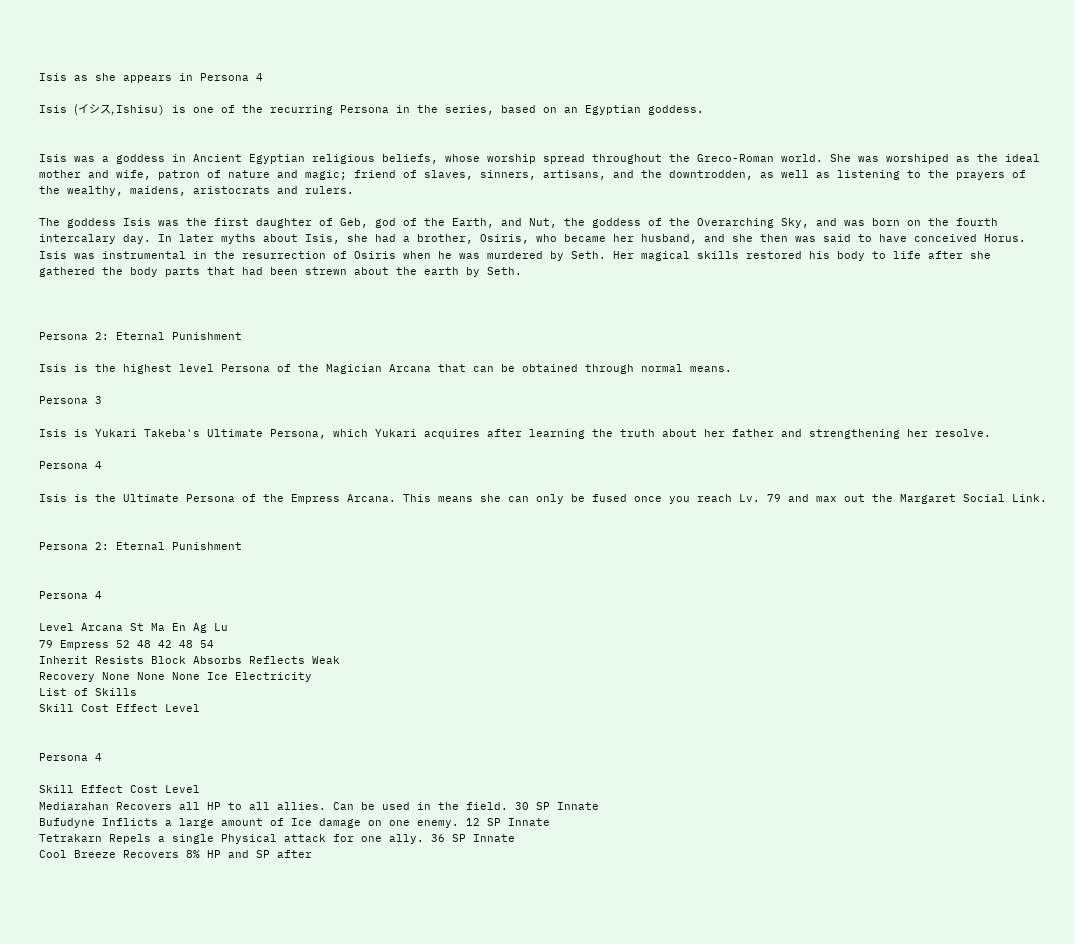Isis as she appears in Persona 4

Isis (イシス, Ishisu) is one of the recurring Persona in the series, based on an Egyptian goddess.


Isis was a goddess in Ancient Egyptian religious beliefs, whose worship spread throughout the Greco-Roman world. She was worshiped as the ideal mother and wife, patron of nature and magic; friend of slaves, sinners, artisans, and the downtrodden, as well as listening to the prayers of the wealthy, maidens, aristocrats and rulers.

The goddess Isis was the first daughter of Geb, god of the Earth, and Nut, the goddess of the Overarching Sky, and was born on the fourth intercalary day. In later myths about Isis, she had a brother, Osiris, who became her husband, and she then was said to have conceived Horus. Isis was instrumental in the resurrection of Osiris when he was murdered by Seth. Her magical skills restored his body to life after she gathered the body parts that had been strewn about the earth by Seth.



Persona 2: Eternal Punishment

Isis is the highest level Persona of the Magician Arcana that can be obtained through normal means.

Persona 3

Isis is Yukari Takeba's Ultimate Persona, which Yukari acquires after learning the truth about her father and strengthening her resolve.

Persona 4

Isis is the Ultimate Persona of the Empress Arcana. This means she can only be fused once you reach Lv. 79 and max out the Margaret Social Link.


Persona 2: Eternal Punishment


Persona 4

Level Arcana St Ma En Ag Lu
79 Empress 52 48 42 48 54
Inherit Resists Block Absorbs Reflects Weak
Recovery None None None Ice Electricity
List of Skills
Skill Cost Effect Level


Persona 4

Skill Effect Cost Level
Mediarahan Recovers all HP to all allies. Can be used in the field. 30 SP Innate
Bufudyne Inflicts a large amount of Ice damage on one enemy. 12 SP Innate
Tetrakarn Repels a single Physical attack for one ally. 36 SP Innate
Cool Breeze Recovers 8% HP and SP after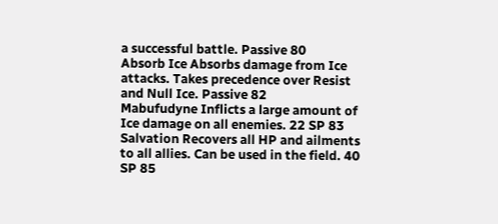a successful battle. Passive 80
Absorb Ice Absorbs damage from Ice attacks. Takes precedence over Resist and Null Ice. Passive 82
Mabufudyne Inflicts a large amount of Ice damage on all enemies. 22 SP 83
Salvation Recovers all HP and ailments to all allies. Can be used in the field. 40 SP 85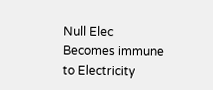Null Elec Becomes immune to Electricity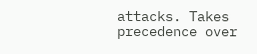attacks. Takes precedence over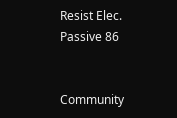Resist Elec. Passive 86


Community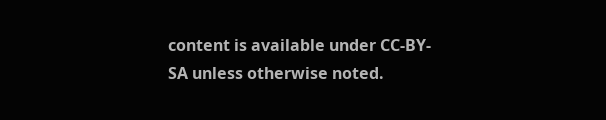content is available under CC-BY-SA unless otherwise noted.